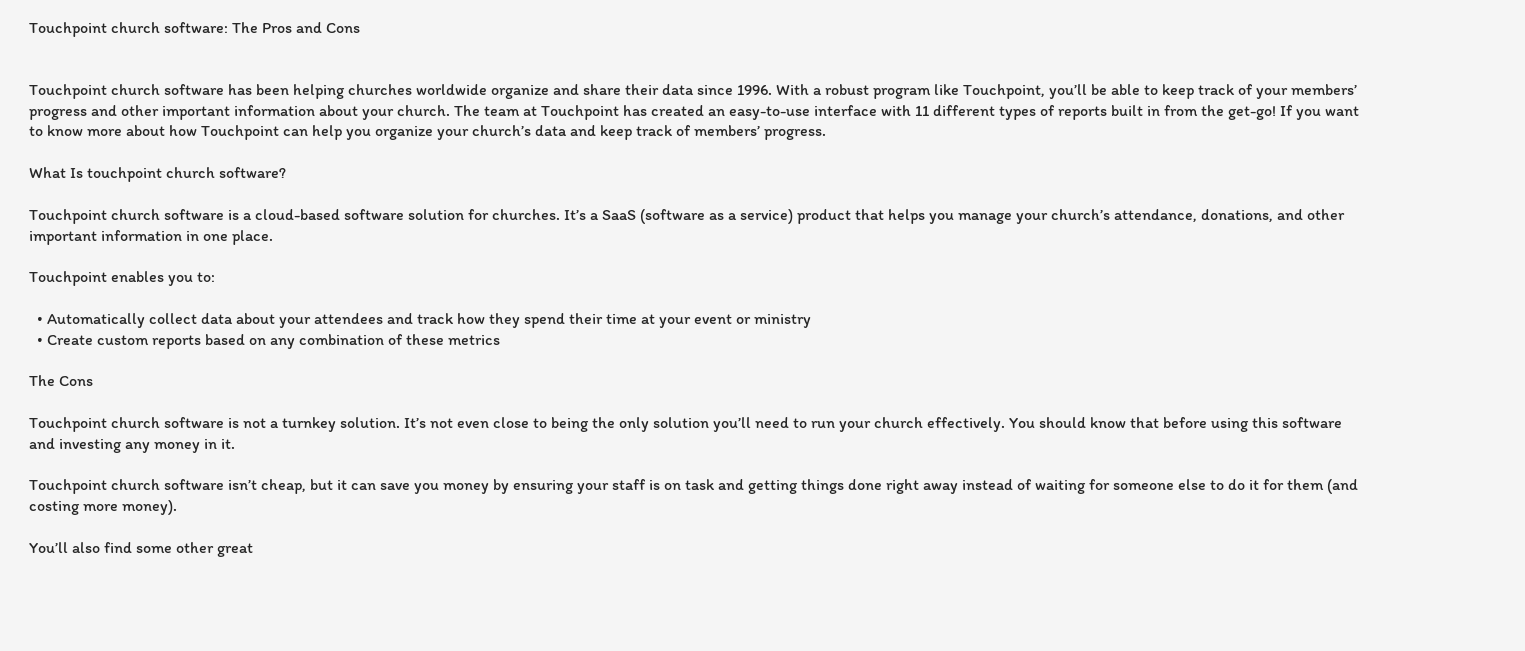Touchpoint church software: The Pros and Cons


Touchpoint church software has been helping churches worldwide organize and share their data since 1996. With a robust program like Touchpoint, you’ll be able to keep track of your members’ progress and other important information about your church. The team at Touchpoint has created an easy-to-use interface with 11 different types of reports built in from the get-go! If you want to know more about how Touchpoint can help you organize your church’s data and keep track of members’ progress.

What Is touchpoint church software?

Touchpoint church software is a cloud-based software solution for churches. It’s a SaaS (software as a service) product that helps you manage your church’s attendance, donations, and other important information in one place.

Touchpoint enables you to:

  • Automatically collect data about your attendees and track how they spend their time at your event or ministry
  • Create custom reports based on any combination of these metrics

The Cons

Touchpoint church software is not a turnkey solution. It’s not even close to being the only solution you’ll need to run your church effectively. You should know that before using this software and investing any money in it.

Touchpoint church software isn’t cheap, but it can save you money by ensuring your staff is on task and getting things done right away instead of waiting for someone else to do it for them (and costing more money).

You’ll also find some other great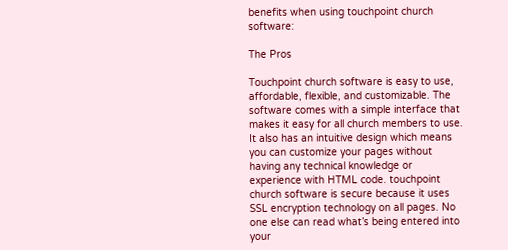benefits when using touchpoint church software:

The Pros

Touchpoint church software is easy to use, affordable, flexible, and customizable. The software comes with a simple interface that makes it easy for all church members to use. It also has an intuitive design which means you can customize your pages without having any technical knowledge or experience with HTML code. touchpoint church software is secure because it uses SSL encryption technology on all pages. No one else can read what’s being entered into your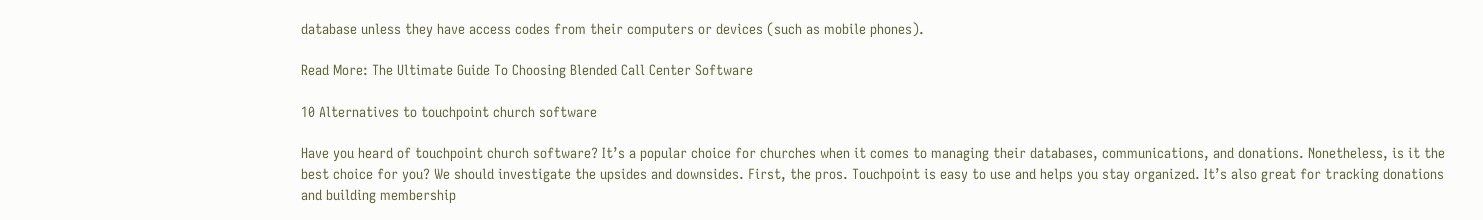database unless they have access codes from their computers or devices (such as mobile phones).

Read More: The Ultimate Guide To Choosing Blended Call Center Software

10 Alternatives to touchpoint church software

Have you heard of touchpoint church software? It’s a popular choice for churches when it comes to managing their databases, communications, and donations. Nonetheless, is it the best choice for you? We should investigate the upsides and downsides. First, the pros. Touchpoint is easy to use and helps you stay organized. It’s also great for tracking donations and building membership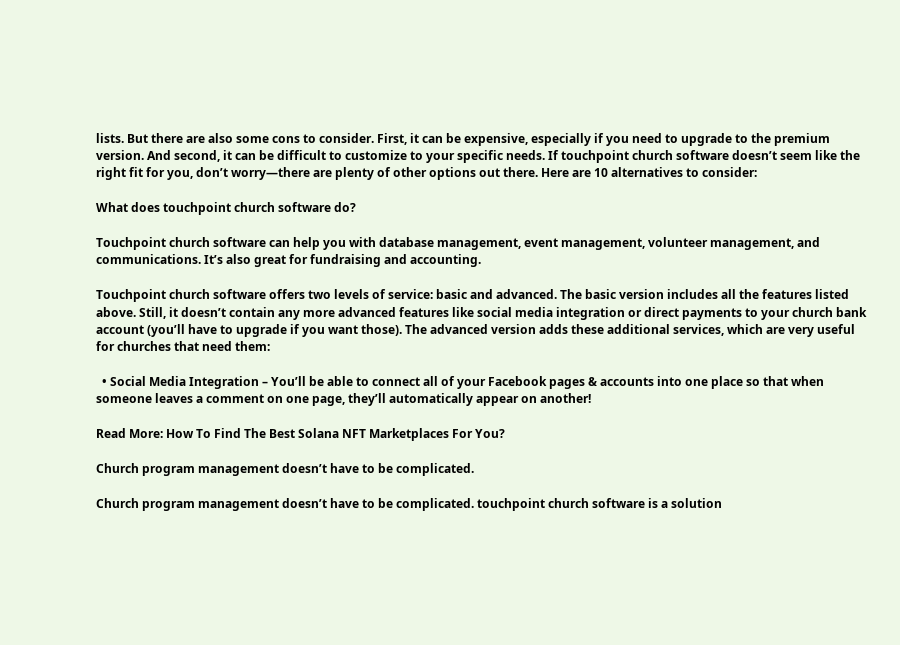lists. But there are also some cons to consider. First, it can be expensive, especially if you need to upgrade to the premium version. And second, it can be difficult to customize to your specific needs. If touchpoint church software doesn’t seem like the right fit for you, don’t worry—there are plenty of other options out there. Here are 10 alternatives to consider:

What does touchpoint church software do?

Touchpoint church software can help you with database management, event management, volunteer management, and communications. It’s also great for fundraising and accounting.

Touchpoint church software offers two levels of service: basic and advanced. The basic version includes all the features listed above. Still, it doesn’t contain any more advanced features like social media integration or direct payments to your church bank account (you’ll have to upgrade if you want those). The advanced version adds these additional services, which are very useful for churches that need them:

  • Social Media Integration – You’ll be able to connect all of your Facebook pages & accounts into one place so that when someone leaves a comment on one page, they’ll automatically appear on another!

Read More: How To Find The Best Solana NFT Marketplaces For You?

Church program management doesn’t have to be complicated.

Church program management doesn’t have to be complicated. touchpoint church software is a solution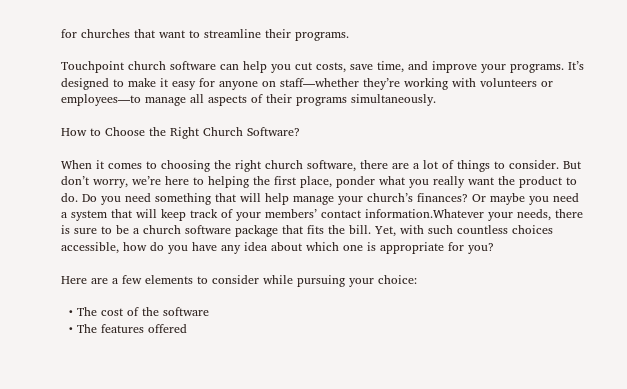for churches that want to streamline their programs.

Touchpoint church software can help you cut costs, save time, and improve your programs. It’s designed to make it easy for anyone on staff—whether they’re working with volunteers or employees—to manage all aspects of their programs simultaneously.

How to Choose the Right Church Software?

When it comes to choosing the right church software, there are a lot of things to consider. But don’t worry, we’re here to helping the first place, ponder what you really want the product to do. Do you need something that will help manage your church’s finances? Or maybe you need a system that will keep track of your members’ contact information.Whatever your needs, there is sure to be a church software package that fits the bill. Yet, with such countless choices accessible, how do you have any idea about which one is appropriate for you?

Here are a few elements to consider while pursuing your choice:

  • The cost of the software
  • The features offered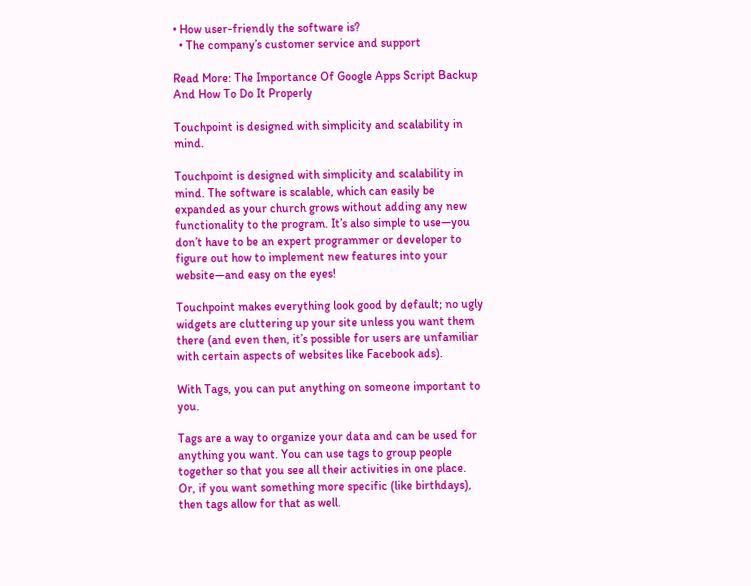• How user-friendly the software is?
  • The company’s customer service and support

Read More: The Importance Of Google Apps Script Backup And How To Do It Properly

Touchpoint is designed with simplicity and scalability in mind.

Touchpoint is designed with simplicity and scalability in mind. The software is scalable, which can easily be expanded as your church grows without adding any new functionality to the program. It’s also simple to use—you don’t have to be an expert programmer or developer to figure out how to implement new features into your website—and easy on the eyes!

Touchpoint makes everything look good by default; no ugly widgets are cluttering up your site unless you want them there (and even then, it’s possible for users are unfamiliar with certain aspects of websites like Facebook ads).

With Tags, you can put anything on someone important to you.

Tags are a way to organize your data and can be used for anything you want. You can use tags to group people together so that you see all their activities in one place. Or, if you want something more specific (like birthdays), then tags allow for that as well.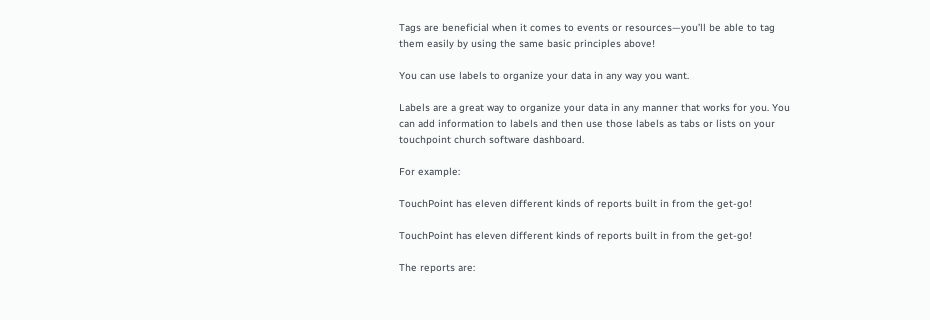Tags are beneficial when it comes to events or resources—you’ll be able to tag them easily by using the same basic principles above!

You can use labels to organize your data in any way you want.

Labels are a great way to organize your data in any manner that works for you. You can add information to labels and then use those labels as tabs or lists on your touchpoint church software dashboard.

For example:

TouchPoint has eleven different kinds of reports built in from the get-go!

TouchPoint has eleven different kinds of reports built in from the get-go!

The reports are: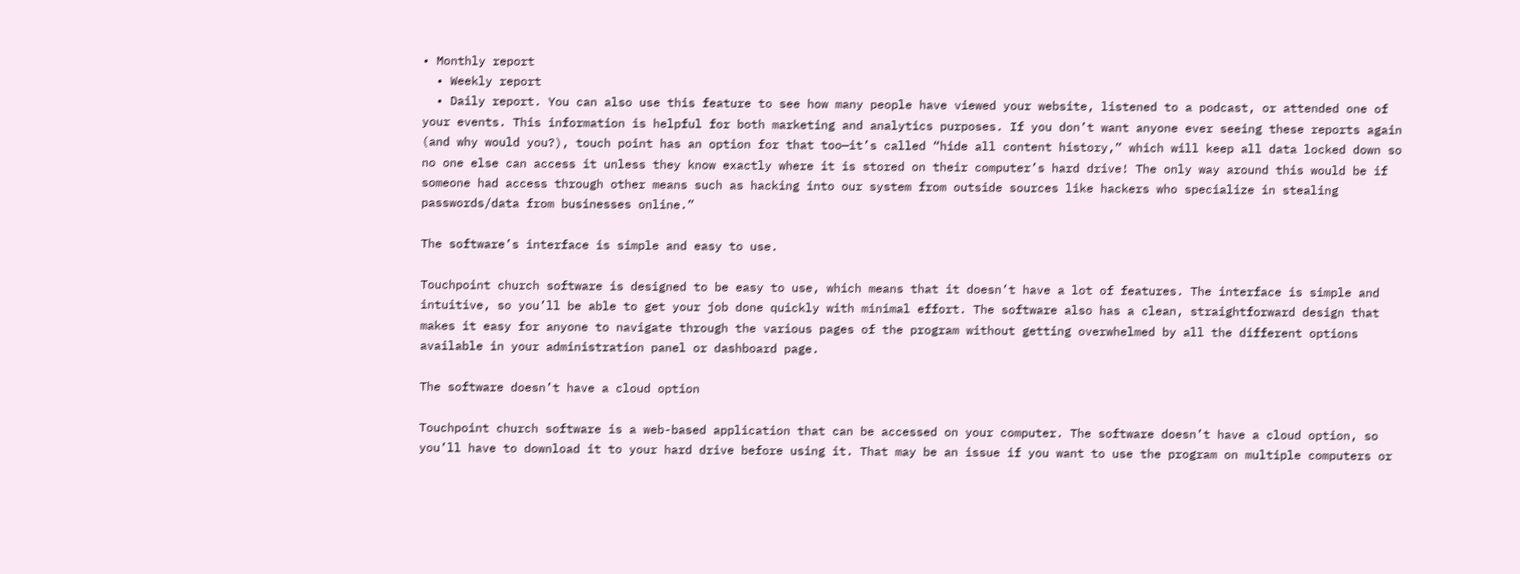• Monthly report
  • Weekly report
  • Daily report. You can also use this feature to see how many people have viewed your website, listened to a podcast, or attended one of your events. This information is helpful for both marketing and analytics purposes. If you don’t want anyone ever seeing these reports again (and why would you?), touch point has an option for that too—it’s called “hide all content history,” which will keep all data locked down so no one else can access it unless they know exactly where it is stored on their computer’s hard drive! The only way around this would be if someone had access through other means such as hacking into our system from outside sources like hackers who specialize in stealing passwords/data from businesses online.”

The software’s interface is simple and easy to use.

Touchpoint church software is designed to be easy to use, which means that it doesn’t have a lot of features. The interface is simple and intuitive, so you’ll be able to get your job done quickly with minimal effort. The software also has a clean, straightforward design that makes it easy for anyone to navigate through the various pages of the program without getting overwhelmed by all the different options available in your administration panel or dashboard page.

The software doesn’t have a cloud option

Touchpoint church software is a web-based application that can be accessed on your computer. The software doesn’t have a cloud option, so you’ll have to download it to your hard drive before using it. That may be an issue if you want to use the program on multiple computers or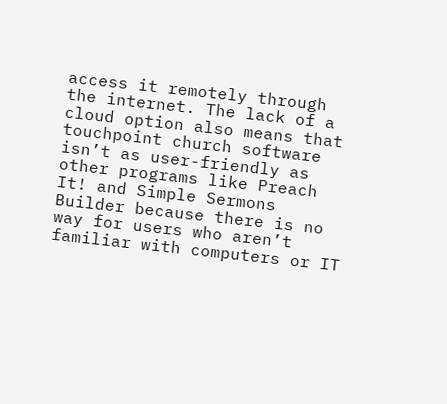access it remotely through the internet. The lack of a cloud option also means that touchpoint church software isn’t as user-friendly as other programs like Preach It! and Simple Sermons Builder because there is no way for users who aren’t familiar with computers or IT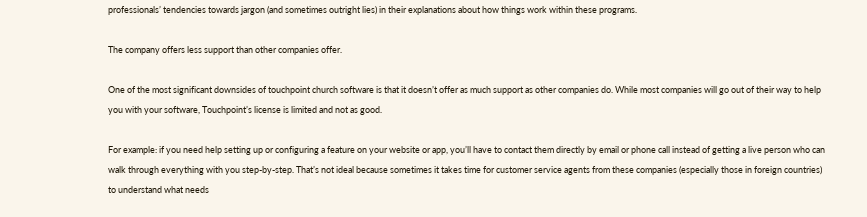professionals’ tendencies towards jargon (and sometimes outright lies) in their explanations about how things work within these programs.

The company offers less support than other companies offer.

One of the most significant downsides of touchpoint church software is that it doesn’t offer as much support as other companies do. While most companies will go out of their way to help you with your software, Touchpoint’s license is limited and not as good.

For example: if you need help setting up or configuring a feature on your website or app, you’ll have to contact them directly by email or phone call instead of getting a live person who can walk through everything with you step-by-step. That’s not ideal because sometimes it takes time for customer service agents from these companies (especially those in foreign countries) to understand what needs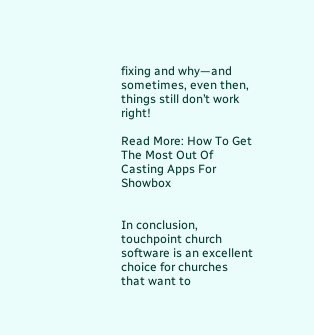fixing and why—and sometimes, even then, things still don’t work right!

Read More: How To Get The Most Out Of Casting Apps For Showbox


In conclusion, touchpoint church software is an excellent choice for churches that want to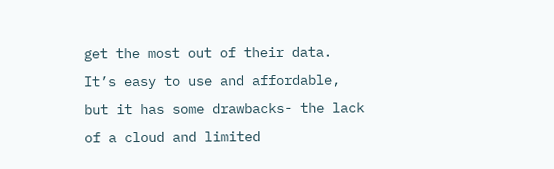get the most out of their data. It’s easy to use and affordable, but it has some drawbacks- the lack of a cloud and limited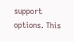support options. This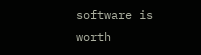software is worth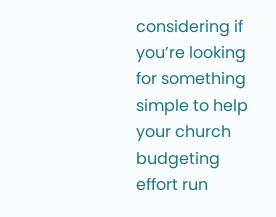considering if you’re looking for something simple to help your church budgeting effort run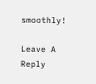smoothly!

Leave A Reply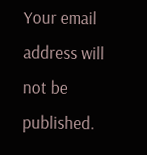Your email address will not be published.